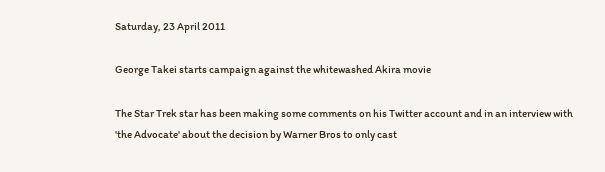Saturday, 23 April 2011

George Takei starts campaign against the whitewashed Akira movie

The Star Trek star has been making some comments on his Twitter account and in an interview with 'the Advocate' about the decision by Warner Bros to only cast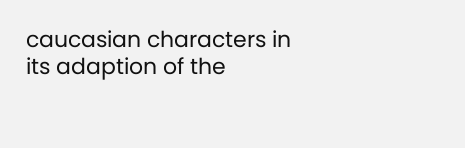caucasian characters in its adaption of the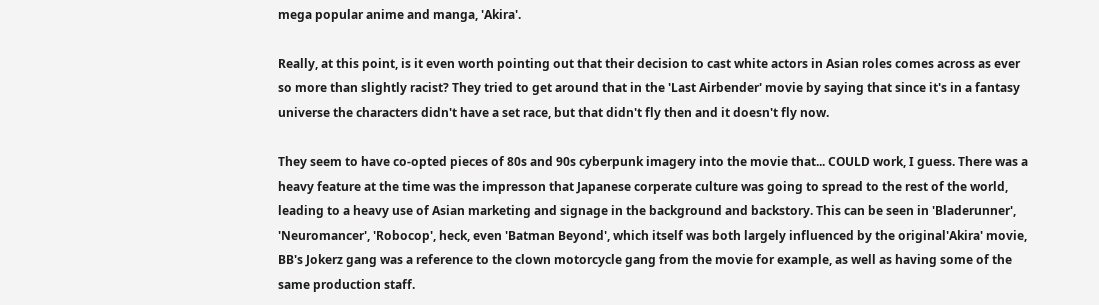mega popular anime and manga, 'Akira'.

Really, at this point, is it even worth pointing out that their decision to cast white actors in Asian roles comes across as ever so more than slightly racist? They tried to get around that in the 'Last Airbender' movie by saying that since it's in a fantasy universe the characters didn't have a set race, but that didn't fly then and it doesn't fly now.

They seem to have co-opted pieces of 80s and 90s cyberpunk imagery into the movie that... COULD work, I guess. There was a heavy feature at the time was the impresson that Japanese corperate culture was going to spread to the rest of the world, leading to a heavy use of Asian marketing and signage in the background and backstory. This can be seen in 'Bladerunner', 'Neuromancer', 'Robocop', heck, even 'Batman Beyond', which itself was both largely influenced by the original'Akira' movie, BB's Jokerz gang was a reference to the clown motorcycle gang from the movie for example, as well as having some of the same production staff.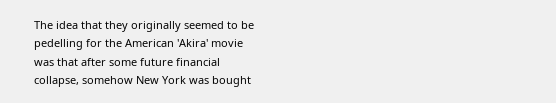The idea that they originally seemed to be pedelling for the American 'Akira' movie was that after some future financial collapse, somehow New York was bought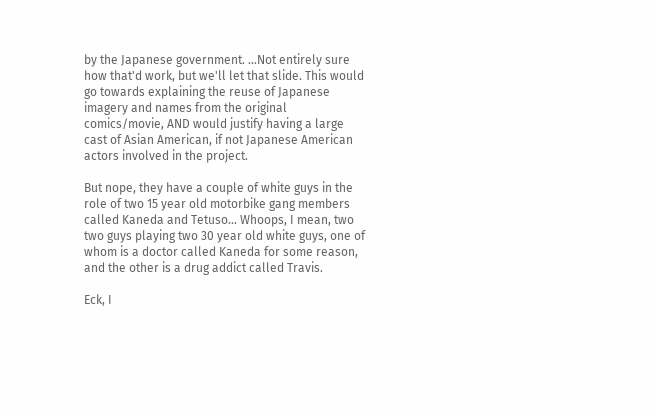by the Japanese government. ...Not entirely sure how that'd work, but we'll let that slide. This would go towards explaining the reuse of Japanese imagery and names from the original comics/movie, AND would justify having a large cast of Asian American, if not Japanese American actors involved in the project.

But nope, they have a couple of white guys in the role of two 15 year old motorbike gang members called Kaneda and Tetuso... Whoops, I mean, two two guys playing two 30 year old white guys, one of whom is a doctor called Kaneda for some reason, and the other is a drug addict called Travis.

Eck, I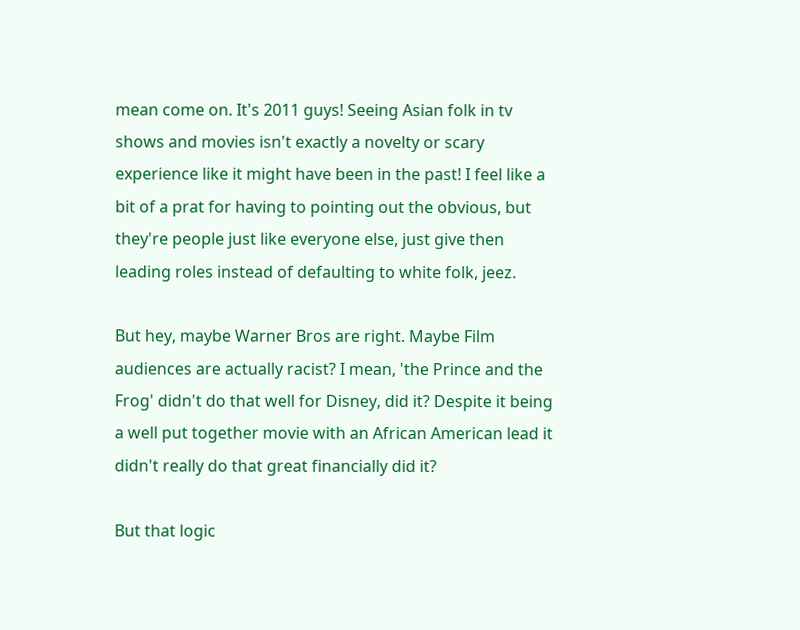mean come on. It's 2011 guys! Seeing Asian folk in tv shows and movies isn't exactly a novelty or scary experience like it might have been in the past! I feel like a bit of a prat for having to pointing out the obvious, but they're people just like everyone else, just give then leading roles instead of defaulting to white folk, jeez.

But hey, maybe Warner Bros are right. Maybe Film audiences are actually racist? I mean, 'the Prince and the Frog' didn't do that well for Disney, did it? Despite it being a well put together movie with an African American lead it didn't really do that great financially did it?

But that logic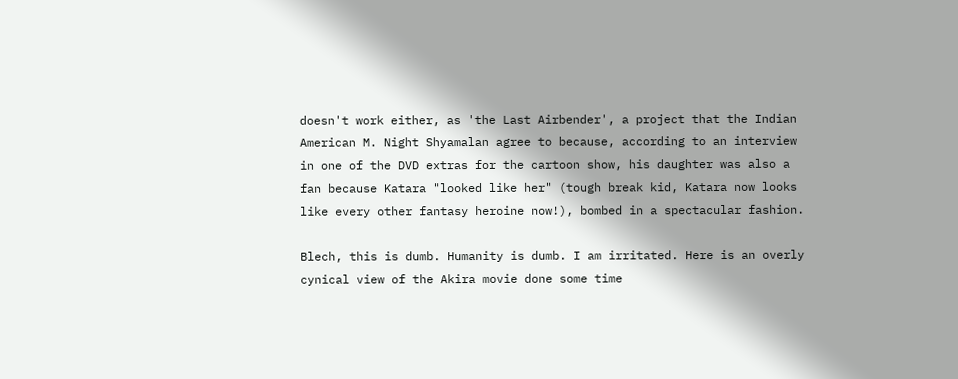doesn't work either, as 'the Last Airbender', a project that the Indian American M. Night Shyamalan agree to because, according to an interview in one of the DVD extras for the cartoon show, his daughter was also a fan because Katara "looked like her" (tough break kid, Katara now looks like every other fantasy heroine now!), bombed in a spectacular fashion.

Blech, this is dumb. Humanity is dumb. I am irritated. Here is an overly cynical view of the Akira movie done some time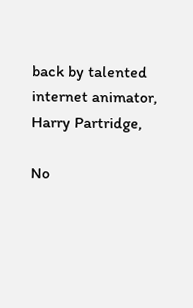back by talented internet animator, Harry Partridge,

No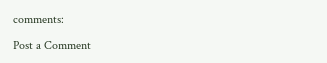comments:

Post a Comment